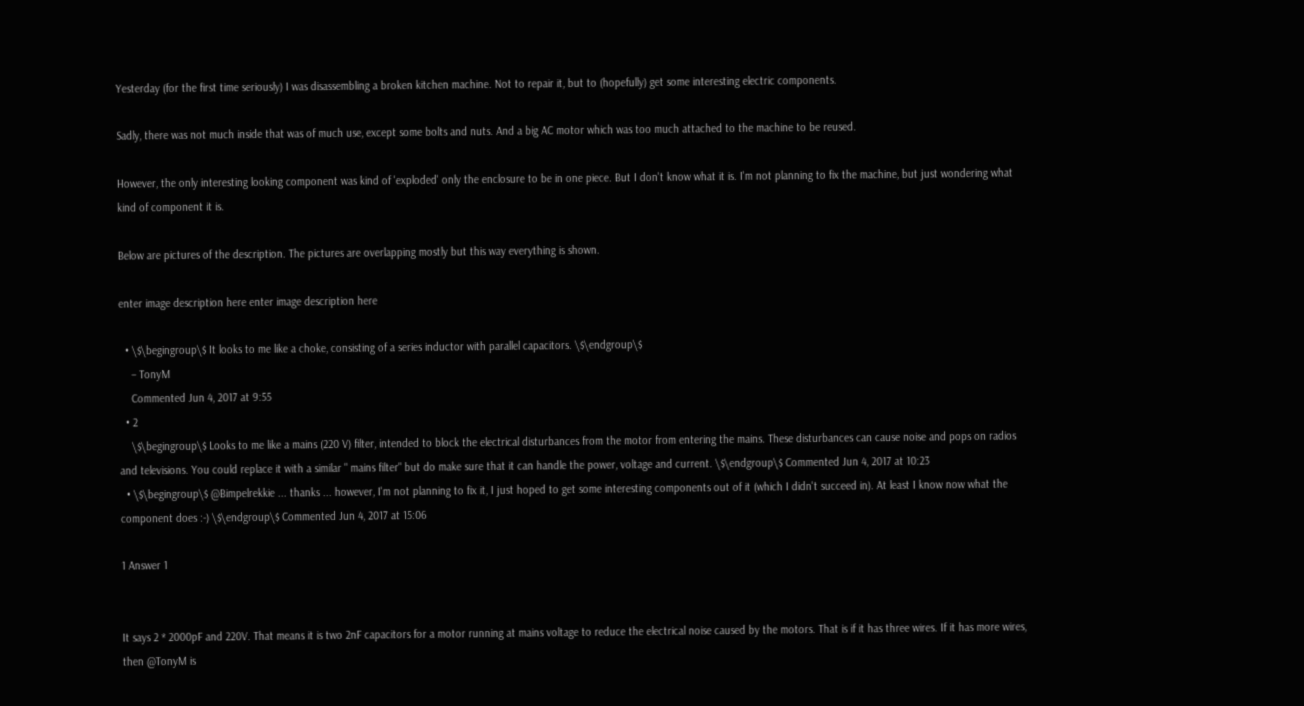Yesterday (for the first time seriously) I was disassembling a broken kitchen machine. Not to repair it, but to (hopefully) get some interesting electric components.

Sadly, there was not much inside that was of much use, except some bolts and nuts. And a big AC motor which was too much attached to the machine to be reused.

However, the only interesting looking component was kind of 'exploded' only the enclosure to be in one piece. But I don't know what it is. I'm not planning to fix the machine, but just wondering what kind of component it is.

Below are pictures of the description. The pictures are overlapping mostly but this way everything is shown.

enter image description here enter image description here

  • \$\begingroup\$ It looks to me like a choke, consisting of a series inductor with parallel capacitors. \$\endgroup\$
    – TonyM
    Commented Jun 4, 2017 at 9:55
  • 2
    \$\begingroup\$ Looks to me like a mains (220 V) filter, intended to block the electrical disturbances from the motor from entering the mains. These disturbances can cause noise and pops on radios and televisions. You could replace it with a similar " mains filter" but do make sure that it can handle the power, voltage and current. \$\endgroup\$ Commented Jun 4, 2017 at 10:23
  • \$\begingroup\$ @Bimpelrekkie ... thanks ... however, I'm not planning to fix it, I just hoped to get some interesting components out of it (which I didn't succeed in). At least I know now what the component does :-) \$\endgroup\$ Commented Jun 4, 2017 at 15:06

1 Answer 1


It says 2 * 2000pF and 220V. That means it is two 2nF capacitors for a motor running at mains voltage to reduce the electrical noise caused by the motors. That is if it has three wires. If it has more wires, then @TonyM is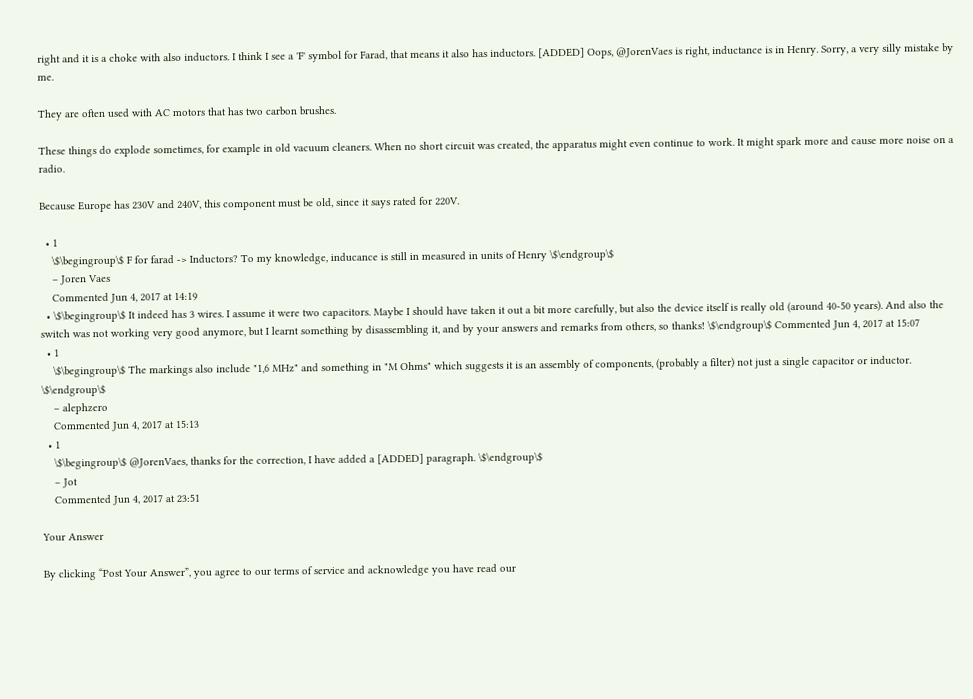right and it is a choke with also inductors. I think I see a 'F' symbol for Farad, that means it also has inductors. [ADDED] Oops, @JorenVaes is right, inductance is in Henry. Sorry, a very silly mistake by me.

They are often used with AC motors that has two carbon brushes.

These things do explode sometimes, for example in old vacuum cleaners. When no short circuit was created, the apparatus might even continue to work. It might spark more and cause more noise on a radio.

Because Europe has 230V and 240V, this component must be old, since it says rated for 220V.

  • 1
    \$\begingroup\$ F for farad -> Inductors? To my knowledge, inducance is still in measured in units of Henry \$\endgroup\$
    – Joren Vaes
    Commented Jun 4, 2017 at 14:19
  • \$\begingroup\$ It indeed has 3 wires. I assume it were two capacitors. Maybe I should have taken it out a bit more carefully, but also the device itself is really old (around 40-50 years). And also the switch was not working very good anymore, but I learnt something by disassembling it, and by your answers and remarks from others, so thanks! \$\endgroup\$ Commented Jun 4, 2017 at 15:07
  • 1
    \$\begingroup\$ The markings also include "1,6 MHz" and something in "M Ohms" which suggests it is an assembly of components, (probably a filter) not just a single capacitor or inductor. \$\endgroup\$
    – alephzero
    Commented Jun 4, 2017 at 15:13
  • 1
    \$\begingroup\$ @JorenVaes, thanks for the correction, I have added a [ADDED] paragraph. \$\endgroup\$
    – Jot
    Commented Jun 4, 2017 at 23:51

Your Answer

By clicking “Post Your Answer”, you agree to our terms of service and acknowledge you have read our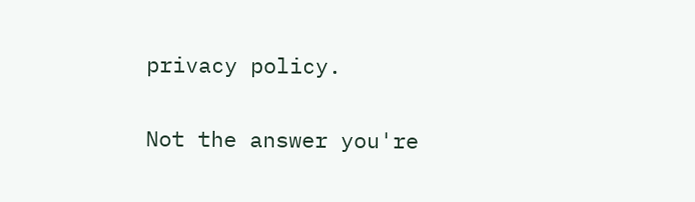privacy policy.

Not the answer you're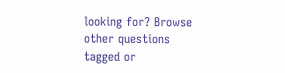looking for? Browse other questions tagged or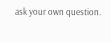ask your own question.